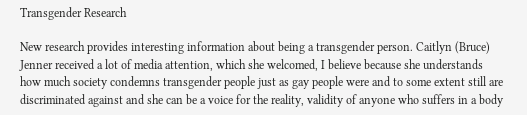Transgender Research

New research provides interesting information about being a transgender person. Caitlyn (Bruce) Jenner received a lot of media attention, which she welcomed, I believe because she understands how much society condemns transgender people just as gay people were and to some extent still are discriminated against and she can be a voice for the reality, validity of anyone who suffers in a body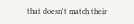that doesn't match their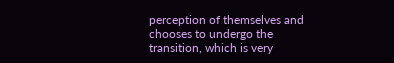perception of themselves and chooses to undergo the transition, which is very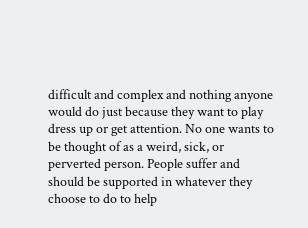difficult and complex and nothing anyone would do just because they want to play dress up or get attention. No one wants to be thought of as a weird, sick, or perverted person. People suffer and should be supported in whatever they choose to do to help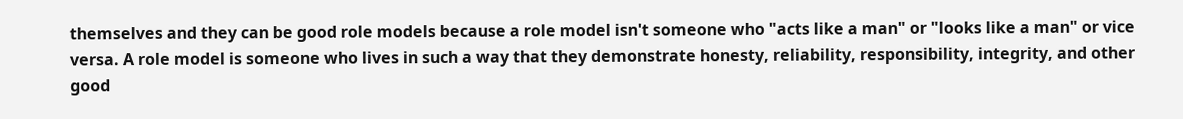themselves and they can be good role models because a role model isn't someone who "acts like a man" or "looks like a man" or vice versa. A role model is someone who lives in such a way that they demonstrate honesty, reliability, responsibility, integrity, and other good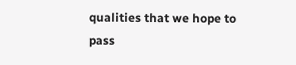qualities that we hope to pass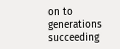on to generations succeeding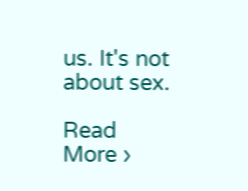us. It's not about sex.

Read More ›